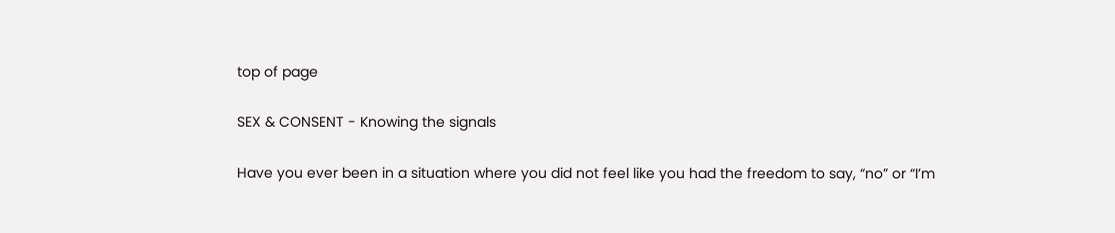top of page

SEX & CONSENT - Knowing the signals

Have you ever been in a situation where you did not feel like you had the freedom to say, “no” or “I’m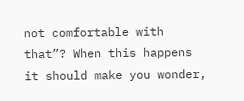not comfortable with that”? When this happens it should make you wonder,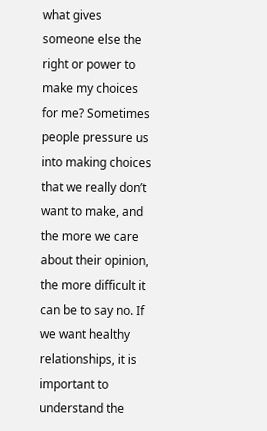what gives someone else the right or power to make my choices for me? Sometimes people pressure us into making choices that we really don’t want to make, and the more we care about their opinion, the more difficult it can be to say no. If we want healthy relationships, it is important to understand the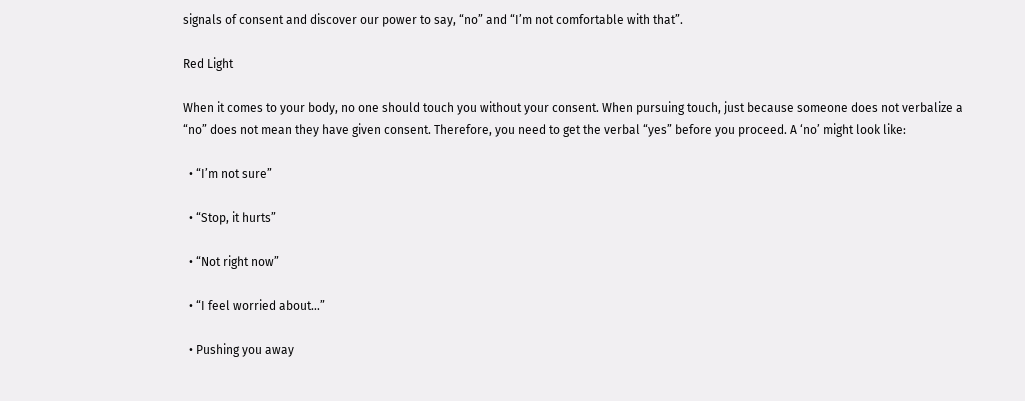signals of consent and discover our power to say, “no” and “I’m not comfortable with that”.

Red Light

When it comes to your body, no one should touch you without your consent. When pursuing touch, just because someone does not verbalize a “no” does not mean they have given consent. Therefore, you need to get the verbal “yes” before you proceed. A ‘no’ might look like:

  • “I’m not sure”

  • “Stop, it hurts”

  • “Not right now”

  • “I feel worried about…”

  • Pushing you away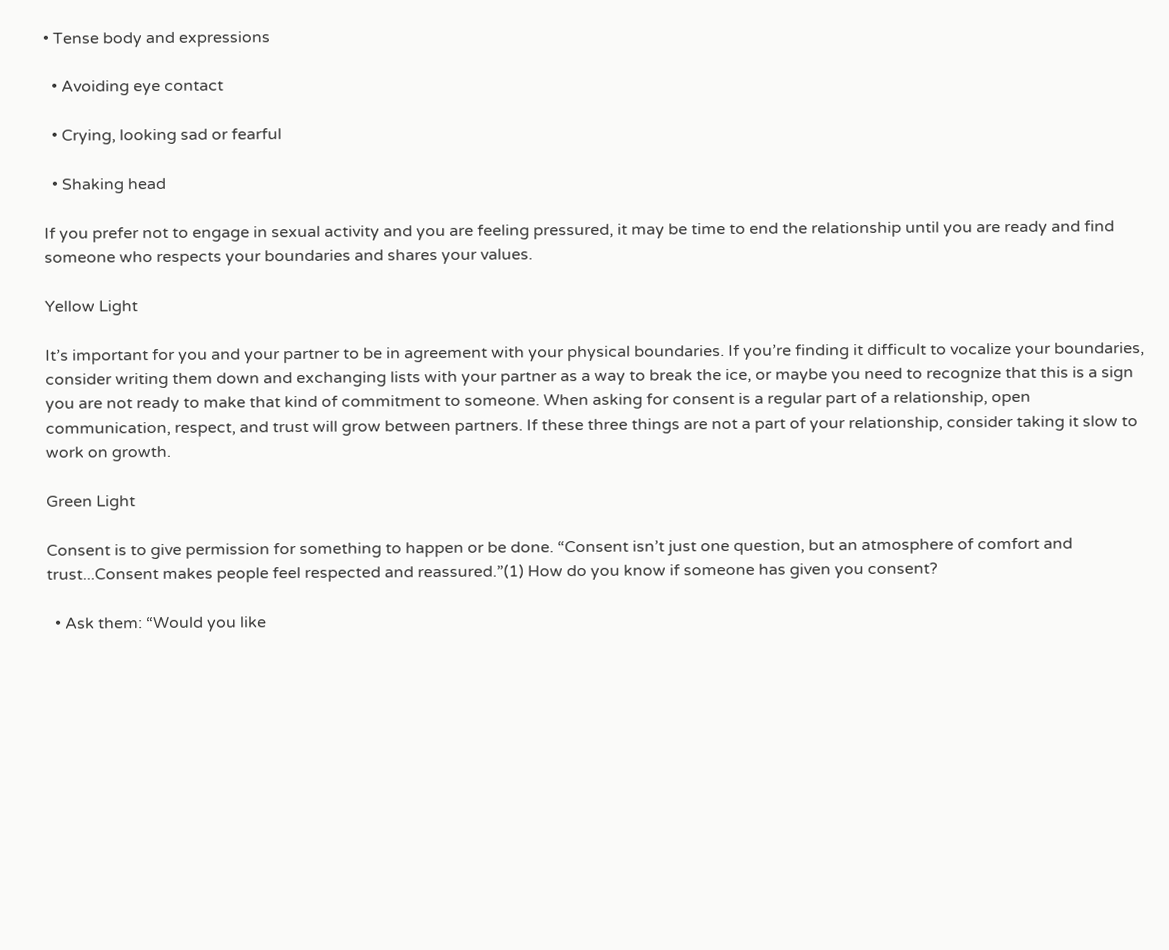• Tense body and expressions

  • Avoiding eye contact

  • Crying, looking sad or fearful

  • Shaking head

If you prefer not to engage in sexual activity and you are feeling pressured, it may be time to end the relationship until you are ready and find someone who respects your boundaries and shares your values.

Yellow Light

It’s important for you and your partner to be in agreement with your physical boundaries. If you’re finding it difficult to vocalize your boundaries, consider writing them down and exchanging lists with your partner as a way to break the ice, or maybe you need to recognize that this is a sign you are not ready to make that kind of commitment to someone. When asking for consent is a regular part of a relationship, open communication, respect, and trust will grow between partners. If these three things are not a part of your relationship, consider taking it slow to work on growth.

Green Light

Consent is to give permission for something to happen or be done. “Consent isn’t just one question, but an atmosphere of comfort and trust...Consent makes people feel respected and reassured.”(1) How do you know if someone has given you consent?

  • Ask them: “Would you like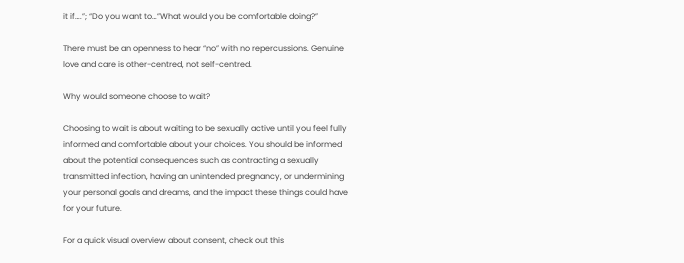it if….”; “Do you want to…”What would you be comfortable doing?”

There must be an openness to hear “no” with no repercussions. Genuine love and care is other-centred, not self-centred.

Why would someone choose to wait?

Choosing to wait is about waiting to be sexually active until you feel fully informed and comfortable about your choices. You should be informed about the potential consequences such as contracting a sexually transmitted infection, having an unintended pregnancy, or undermining your personal goals and dreams, and the impact these things could have for your future.

For a quick visual overview about consent, check out this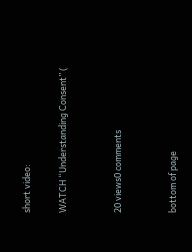short video:

WATCH “Understanding Consent” (


20 views0 comments


bottom of page